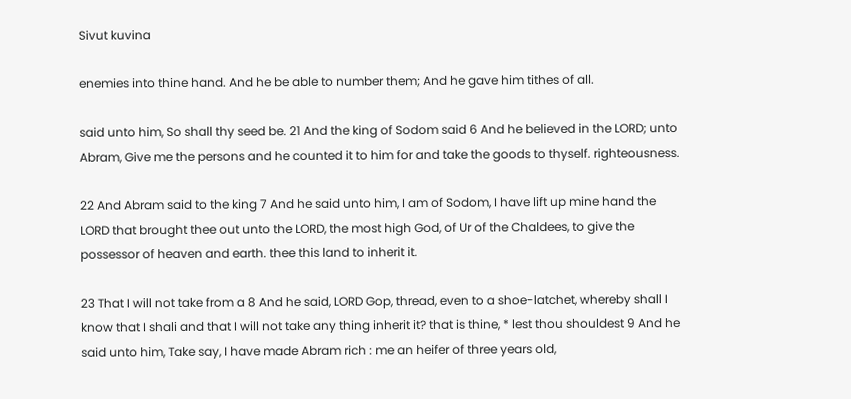Sivut kuvina

enemies into thine hand. And he be able to number them; And he gave him tithes of all.

said unto him, So shall thy seed be. 21 And the king of Sodom said 6 And he believed in the LORD; unto Abram, Give me the persons and he counted it to him for and take the goods to thyself. righteousness.

22 And Abram said to the king 7 And he said unto him, I am of Sodom, I have lift up mine hand the LORD that brought thee out unto the LORD, the most high God, of Ur of the Chaldees, to give the possessor of heaven and earth. thee this land to inherit it.

23 That I will not take from a 8 And he said, LORD Gop, thread, even to a shoe-latchet, whereby shall I know that I shali and that I will not take any thing inherit it? that is thine, * lest thou shouldest 9 And he said unto him, Take say, I have made Abram rich : me an heifer of three years old,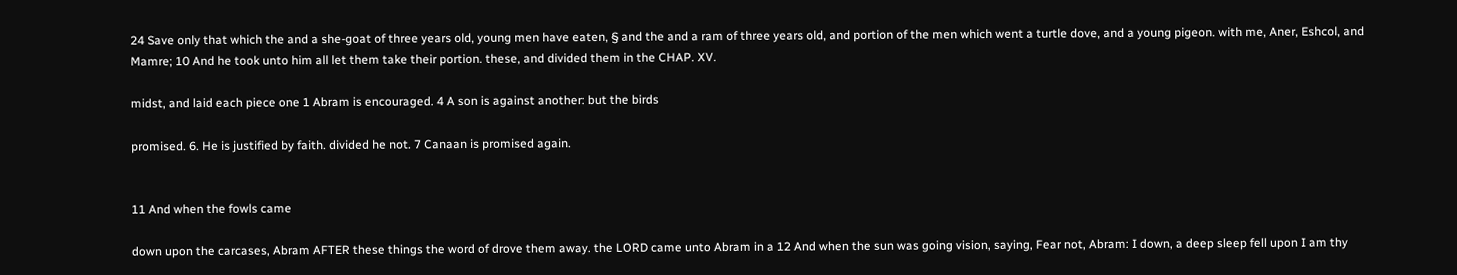24 Save only that which the and a she-goat of three years old, young men have eaten, § and the and a ram of three years old, and portion of the men which went a turtle dove, and a young pigeon. with me, Aner, Eshcol, and Mamre; 10 And he took unto him all let them take their portion. these, and divided them in the CHAP. XV.

midst, and laid each piece one 1 Abram is encouraged. 4 A son is against another: but the birds

promised. 6. He is justified by faith. divided he not. 7 Canaan is promised again.


11 And when the fowls came

down upon the carcases, Abram AFTER these things the word of drove them away. the LORD came unto Abram in a 12 And when the sun was going vision, saying, Fear not, Abram: I down, a deep sleep fell upon I am thy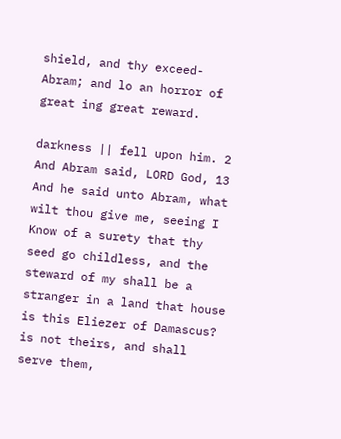shield, and thy exceed- Abram; and lo an horror of great ing great reward.

darkness || fell upon him. 2 And Abram said, LORD God, 13 And he said unto Abram, what wilt thou give me, seeing I Know of a surety that thy seed go childless, and the steward of my shall be a stranger in a land that house is this Eliezer of Damascus? is not theirs, and shall serve them,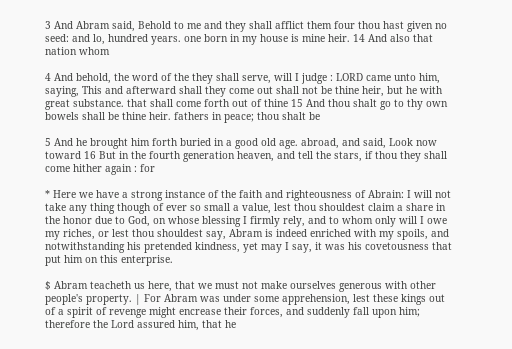3 And Abram said, Behold to me and they shall afflict them four thou hast given no seed: and lo, hundred years. one born in my house is mine heir. 14 And also that nation whom

4 And behold, the word of the they shall serve, will I judge : LORD came unto him, saying, This and afterward shall they come out shall not be thine heir, but he with great substance. that shall come forth out of thine 15 And thou shalt go to thy own bowels shall be thine heir. fathers in peace; thou shalt be

5 And he brought him forth buried in a good old age. abroad, and said, Look now toward 16 But in the fourth generation heaven, and tell the stars, if thou they shall come hither again : for

* Here we have a strong instance of the faith and righteousness of Abrain: I will not take any thing though of ever so small a value, lest thou shouldest claim a share in the honor due to God, on whose blessing I firmly rely, and to whom only will I owe my riches, or lest thou shouldest say, Abram is indeed enriched with my spoils, and notwithstanding his pretended kindness, yet may I say, it was his covetousness that put him on this enterprise.

$ Abram teacheth us here, that we must not make ourselves generous with other people's property. | For Abram was under some apprehension, lest these kings out of a spirit of revenge might encrease their forces, and suddenly fall upon him; therefore the Lord assured him, that he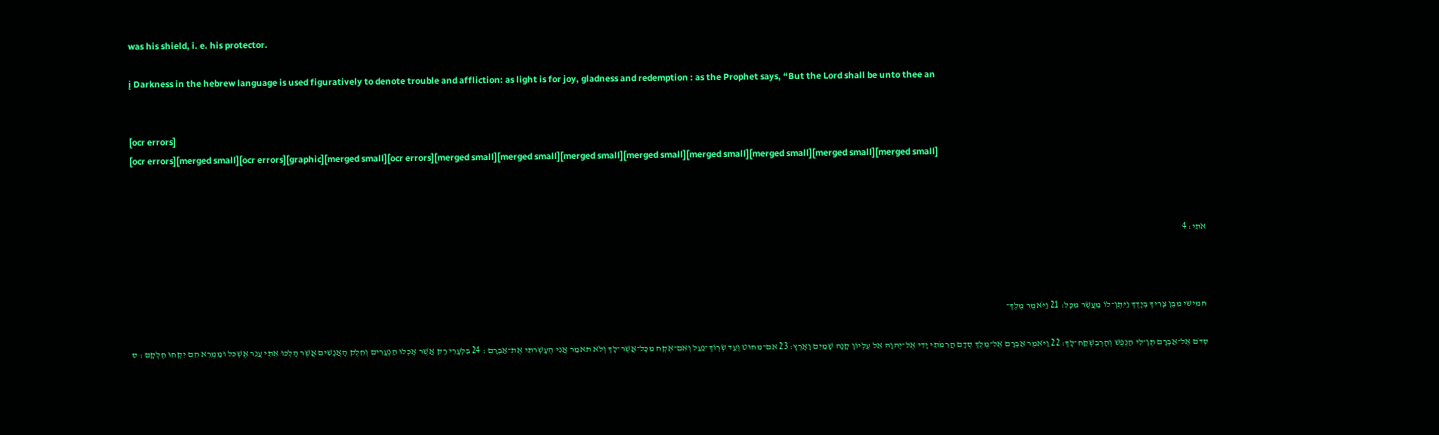was his shield, i. e. his protector.

į Darkness in the hebrew language is used figuratively to denote trouble and affliction: as light is for joy, gladness and redemption : as the Prophet says, “But the Lord shall be unto thee an


[ocr errors]
[ocr errors][merged small][ocr errors][graphic][merged small][ocr errors][merged small][merged small][merged small][merged small][merged small][merged small][merged small][merged small]



אֹתִי: 4



חמישי מִבֶּן צָרִיךְ בְּיָדֶךְ וַיִּתֶּן־לוֹ מַעֲשֶׂר מִכָּל: 21 וַיֹּאמֶר מֶלֶךְ־

סְדֹם אֶל־אַבְרָם תֶּן־לִי הַנֶפֶשׁ וְהָרְבִשְׁקַח־לָךְ: 22 וַיֹּאמֶר אַבְרָם אֶל־מֶלֶךְ סְדָם הֲרִמֹתִי יָדִי אֶל־יְהוָה אֵל עֶלְיוֹן קָנָה שָׁמַיִם וָאָרֶץ: 23 אִם־מִחוּט וֶעַד שְׂרְוֹךְ־נַעַל וְאִם־אֶקְח מִכָּל־אֲשֶׁר־לָךְ וְלֹא תּאמַר אֲנִי הֶעָשְׁרתִּי אֶת־אַבְרָם : 24 בִּלְעָרֵי רַק אֲשֶׁר אָכְלוּ הַנְעָרִים וְחֵלֶק הָאֲנָשִׁים אֲשֶׁר הָלְכוּ אִתִּי עֲנֵר אֶשְׁכּל וּמַמְרֵא הֵם יִקְחוּ חֶלְקָם : ס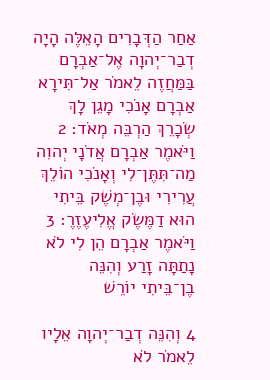אַחַר הַדְּבָרִים הָאֵלֶּה הָיָה דְבַר־יְהוָה אֶל־אַבְרָם בַּמַּחֲזֶה לֵאמֹר אַל־תִּירָא אַבְרָם אָנֹכִי מָגֵן לָךְ שְׂכָרֵךְ הַרְבֵּה מְאֹד: 2 וַיֹּאמֶר אַבְרָם אֲדֹנָי יְהוִה מַה־תִּתֶּן־לִי וְאָנֹכִי הוֹלֵךְ עֲרִירִי וּבֶן־מְשֶׁק בֵּיתִי הוּא דַמֶּשֶׂק אֱלִיעֶזֶרֶ: 3 וַיֹּאמֶר אַבְרָם הֵן לִי לֹא נָתַתָּה זָרַע וְהִנֵּה בֶן־בֵּיתִי יוֹרֵשׁ

4 וְהִנֵּה דְבַר־יְהוָה אֵלָיו לֵאמֹר לֹא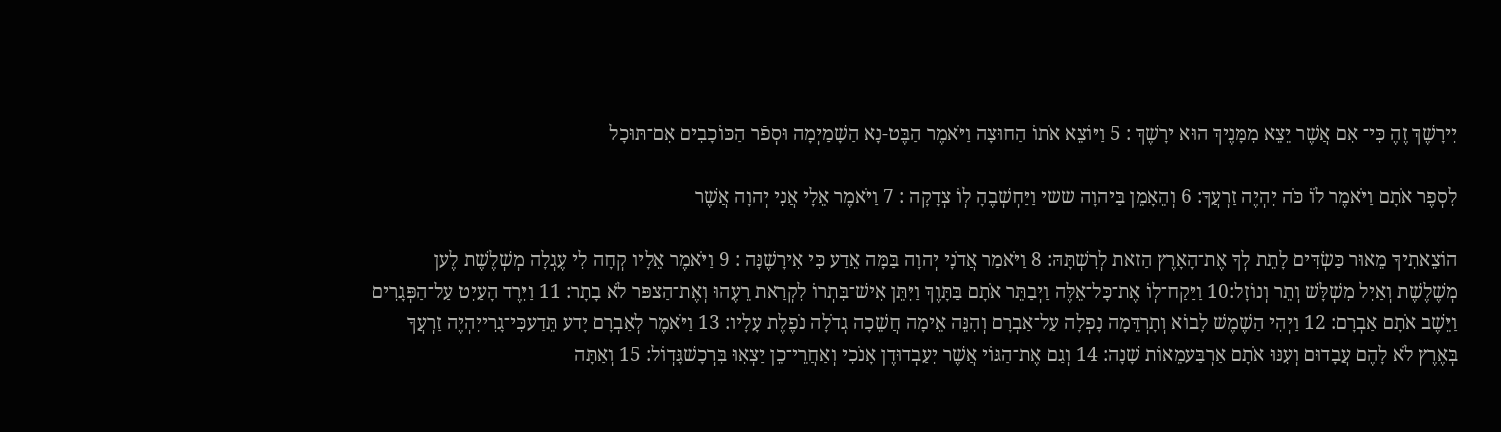יִירָשֶׁךְ זֶהֶ כִּי־ אִם אֲשֶׁר יֵצֵא מִמָּנֶיךְ הוּא ירָשֶׁךְ : 5 וַיּוֹצֵא אֹתוֹ הַחוּצָה וַיֹּאמֶר הַבֶּט-נָא הַשָׁמַיְמָה וּסְפֿר הַכּוֹכָבִים אִם־תּוּכָל

לִסְפֶר אֹתָם וַיֹּאמֶר לֹוֹ כֹּה יִהְיֶה זַרְעֲךָ: 6 וְהֵאָמֵן בַּיהוָה ששי וַיַּחְשְׁבֶהָ לְוֹ צְדָקָה : 7 וַיֹּאמֶר אֵלָי אֲנִי יְהוָה אֲשֶׁר

הוֹצֵאתִיךָ מֵאוּר כַּשְׂדִּים לָתֵת לְךָ אֶת־הָאָרֶץ הַזאת לְרִשְׁתָּהּ: 8 וַיֹּאמַר אֲדֹנָי יְהוָה בַּמָּה אֵדַע כִּי אִירָשֶׁנָּה : 9 וַיֹּאמֶר אֵלָיו קְחָה לִי עֶגְלָה מְשְׁלֶשֶׁת לֶען מְשֶׁלֶשֶׁת וְאַיִל מִשְׁלָּשׁ וְתֵר וְנוֹזָל:10 וַיַּקַח־לְוֹ אֶת־כָּל־אֵלֶּה וַיְבַתֵּר אֹתָם בַּתָּוֶךְ וַיִּתֵּן אִישׁ־בִּתְרוֹ לִקְרַאת רֵעֶהוּ וְאֶת־הַצפּר לֹא בָתָר: 11 וַיִּרֶד הָעַיִט עַל־הַפְּגָרִים וַיֵּשֶׁב אֹתָם אַבְרָם: 12 וַיְהִי הַשֶׁמֶשׁ לָבוֹא וְתָרְדֵּמָה נָפְלָה עַל־אַבְרָם וְהִנֵּה אֵימָה חֲשֵׁכָה גְדֹלָה נֹפֶלֶת עָלָיו: 13 וַיֹּאמֶר לְאַבְרָם יָדע תֵּדַעכִּי־גָרִייִהְיֶה זַרְעֲךָ בְּאֶרֶץ לֹא לָהֶם עֲבָדוּם וְעִנּוּ אֹתָם אַרְבַּעמֵאוֹת שָׁנָה: 14 וְגַם אֶת־הַגּוֹי אֲשֶׁר יִעַבְדוּדֶן אָנֹכִי וְאַחֲרֵי־כֵן יַצְאִוּ בִּרְכָשׁגָּדְוֹל: 15 וְאַתָּה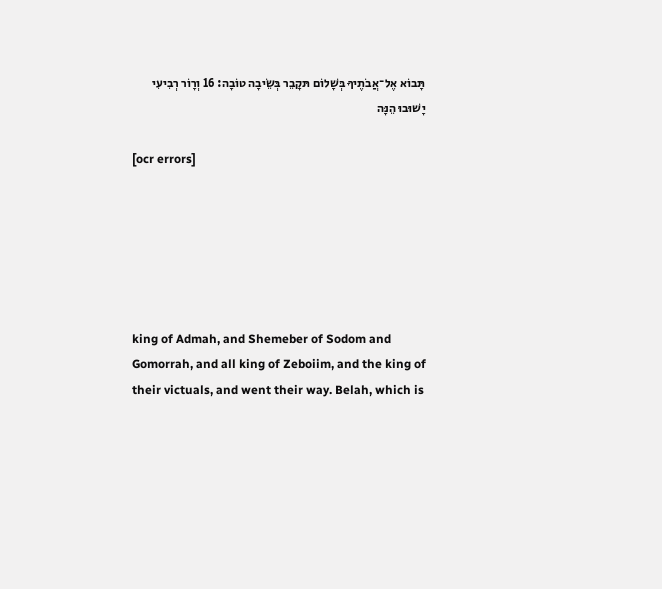תָּבוֹא אֶל־אֲבֹתֶיךָ בְּשָׁלוֹם תּקָבֵר בְּשֵׂיבָה טוֹבָה: 16 וְרָוֹר רְבִיעִי יָשׁוּבוּ הֵנָּה

[ocr errors]






king of Admah, and Shemeber of Sodom and Gomorrah, and all king of Zeboiim, and the king of their victuals, and went their way. Belah, which is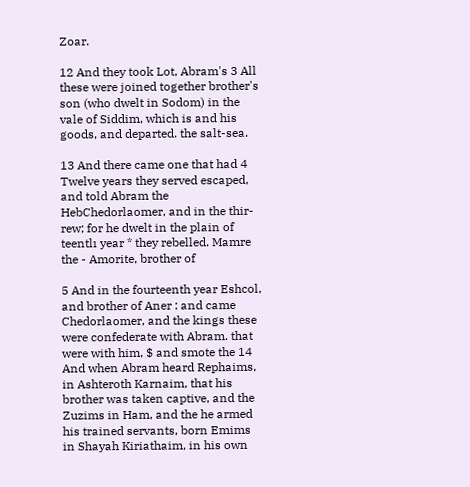Zoar.

12 And they took Lot, Abram's 3 All these were joined together brother's son (who dwelt in Sodom) in the vale of Siddim, which is and his goods, and departed. the salt-sea.

13 And there came one that had 4 Twelve years they served escaped, and told Abram the HebChedorlaomer, and in the thir- rew; for he dwelt in the plain of teentlı year * they rebelled. Mamre the - Amorite, brother of

5 And in the fourteenth year Eshcol, and brother of Aner : and came Chedorlaomer, and the kings these were confederate with Abram. that were with him, $ and smote the 14 And when Abram heard Rephaims, in Ashteroth Karnaim, that his brother was taken captive, and the Zuzims in Ham, and the he armed his trained servants, born Emims in Shayah Kiriathaim, in his own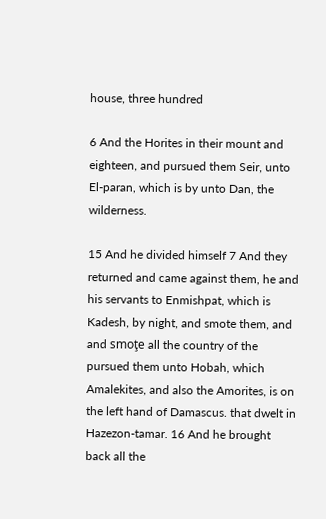house, three hundred

6 And the Horites in their mount and eighteen, and pursued them Seir, unto El-paran, which is by unto Dan, the wilderness.

15 And he divided himself 7 And they returned and came against them, he and his servants to Enmishpat, which is Kadesh, by night, and smote them, and and smoţe all the country of the pursued them unto Hobah, which Amalekites, and also the Amorites, is on the left hand of Damascus. that dwelt in Hazezon-tamar. 16 And he brought back all the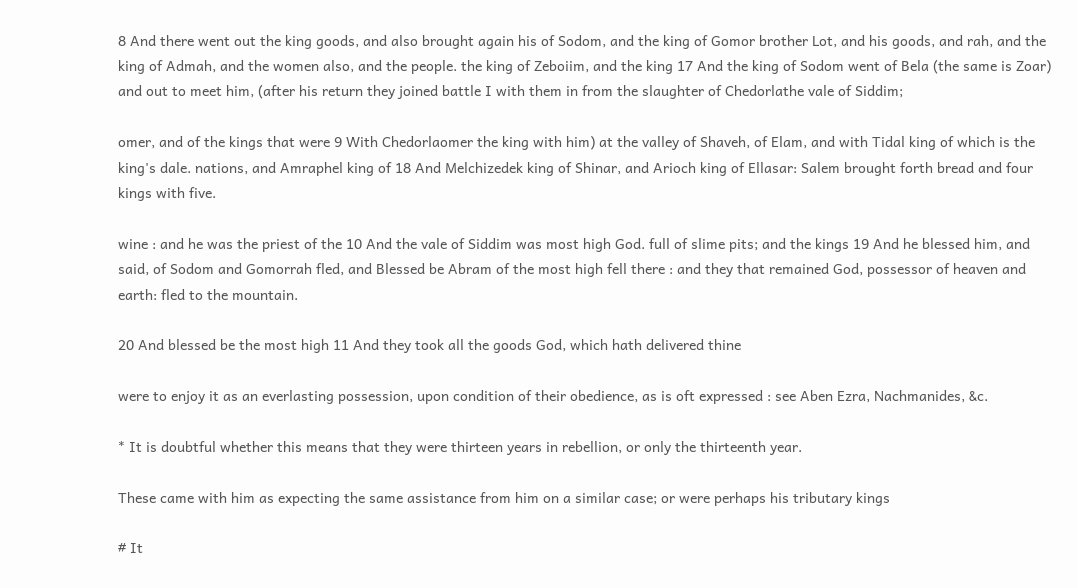8 And there went out the king goods, and also brought again his of Sodom, and the king of Gomor brother Lot, and his goods, and rah, and the king of Admah, and the women also, and the people. the king of Zeboiim, and the king 17 And the king of Sodom went of Bela (the same is Zoar) and out to meet him, (after his return they joined battle I with them in from the slaughter of Chedorlathe vale of Siddim;

omer, and of the kings that were 9 With Chedorlaomer the king with him) at the valley of Shaveh, of Elam, and with Tidal king of which is the king's dale. nations, and Amraphel king of 18 And Melchizedek king of Shinar, and Arioch king of Ellasar: Salem brought forth bread and four kings with five.

wine : and he was the priest of the 10 And the vale of Siddim was most high God. full of slime pits; and the kings 19 And he blessed him, and said, of Sodom and Gomorrah fled, and Blessed be Abram of the most high fell there : and they that remained God, possessor of heaven and earth: fled to the mountain.

20 And blessed be the most high 11 And they took all the goods God, which hath delivered thine

were to enjoy it as an everlasting possession, upon condition of their obedience, as is oft expressed : see Aben Ezra, Nachmanides, &c.

* It is doubtful whether this means that they were thirteen years in rebellion, or only the thirteenth year.

These came with him as expecting the same assistance from him on a similar case; or were perhaps his tributary kings

# It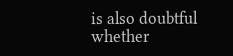is also doubtful whether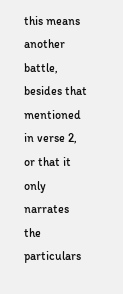this means another battle, besides that mentioned in verse 2, or that it only narrates the particulars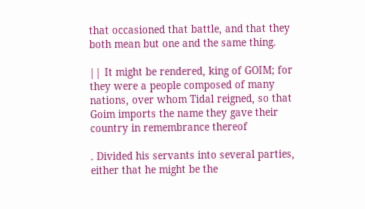that occasioned that battle, and that they both mean but one and the same thing.

|| It might be rendered, king of GOIM; for they were a people composed of many nations, over whom Tidal reigned, so that Goim imports the name they gave their country in remembrance thereof

. Divided his servants into several parties, either that he might be the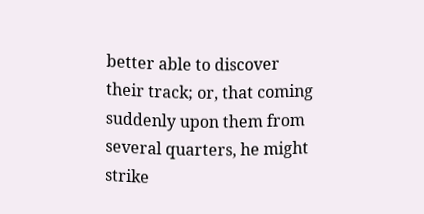better able to discover their track; or, that coming suddenly upon them from several quarters, he might strike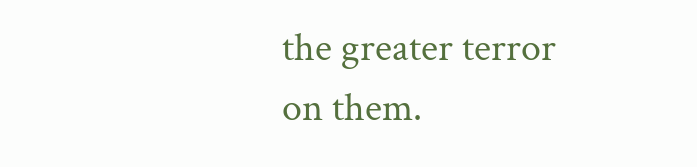the greater terror on them.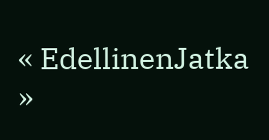« EdellinenJatka »